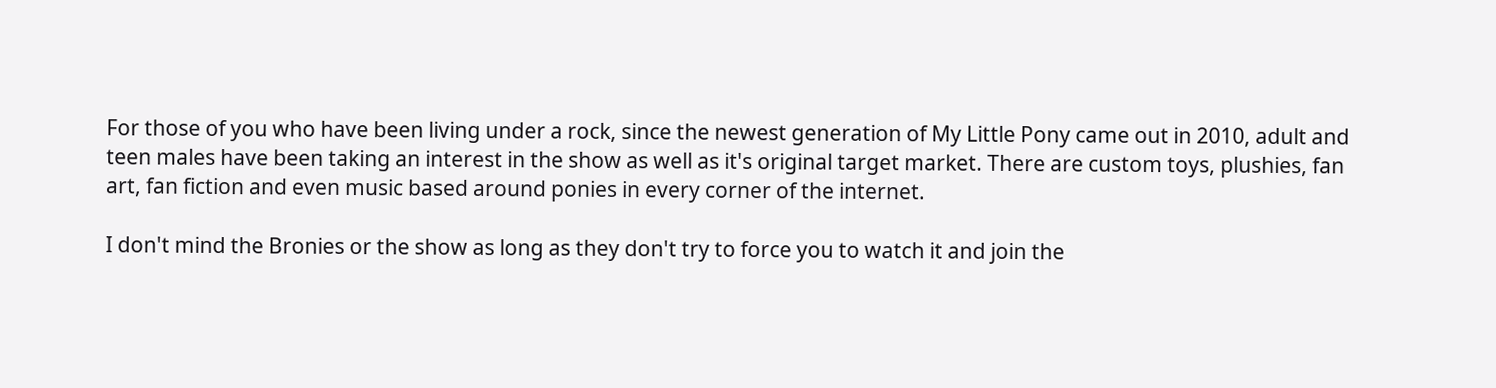For those of you who have been living under a rock, since the newest generation of My Little Pony came out in 2010, adult and teen males have been taking an interest in the show as well as it's original target market. There are custom toys, plushies, fan art, fan fiction and even music based around ponies in every corner of the internet.

I don't mind the Bronies or the show as long as they don't try to force you to watch it and join the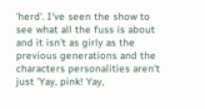'herd'. I've seen the show to see what all the fuss is about and it isn't as girly as the previous generations and the characters personalities aren't just 'Yay, pink! Yay,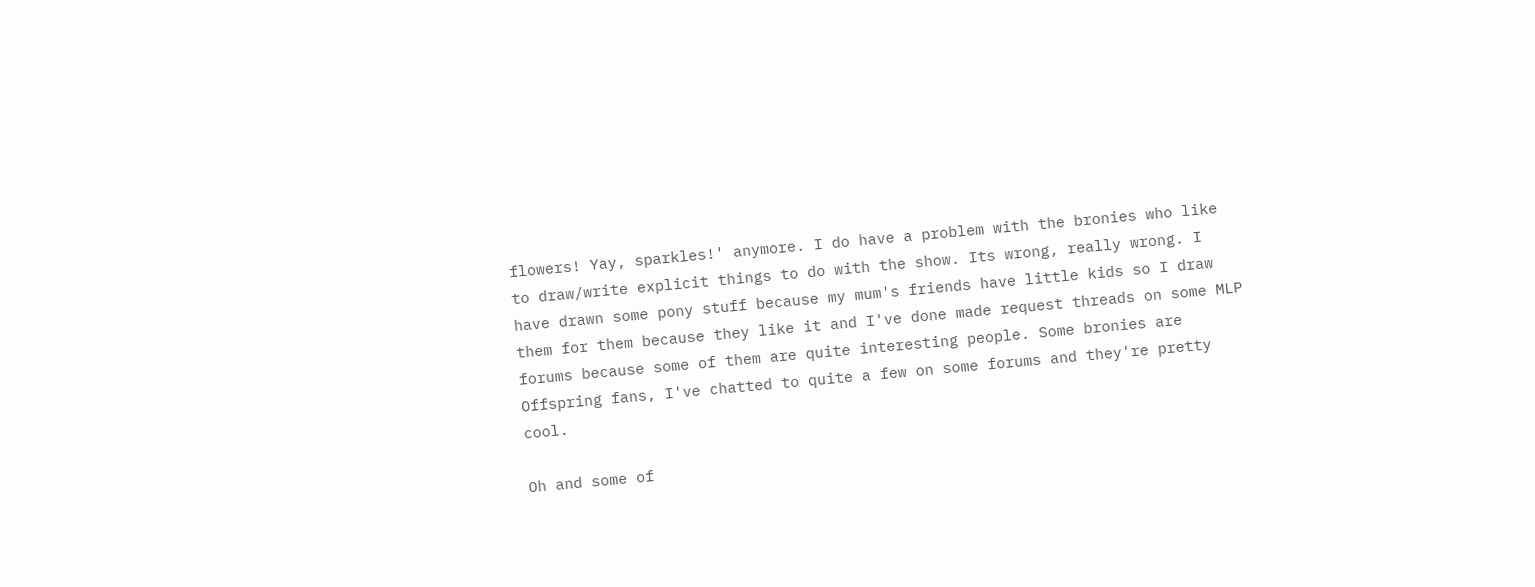flowers! Yay, sparkles!' anymore. I do have a problem with the bronies who like to draw/write explicit things to do with the show. Its wrong, really wrong. I have drawn some pony stuff because my mum's friends have little kids so I draw them for them because they like it and I've done made request threads on some MLP forums because some of them are quite interesting people. Some bronies are Offspring fans, I've chatted to quite a few on some forums and they're pretty cool.

Oh and some of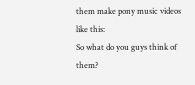them make pony music videos like this:
So what do you guys think of them?